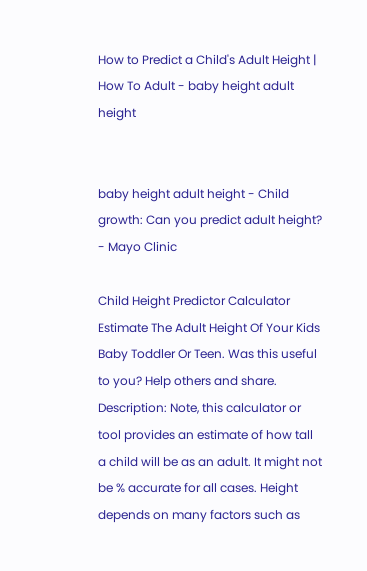How to Predict a Child's Adult Height | How To Adult - baby height adult height


baby height adult height - Child growth: Can you predict adult height? - Mayo Clinic

Child Height Predictor Calculator Estimate The Adult Height Of Your Kids Baby Toddler Or Teen. Was this useful to you? Help others and share. Description: Note, this calculator or tool provides an estimate of how tall a child will be as an adult. It might not be % accurate for all cases. Height depends on many factors such as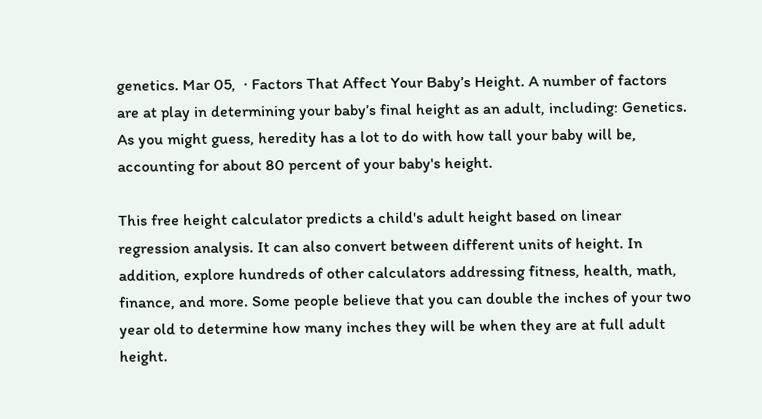genetics. Mar 05,  · Factors That Affect Your Baby’s Height. A number of factors are at play in determining your baby’s final height as an adult, including: Genetics. As you might guess, heredity has a lot to do with how tall your baby will be, accounting for about 80 percent of your baby's height.

This free height calculator predicts a child's adult height based on linear regression analysis. It can also convert between different units of height. In addition, explore hundreds of other calculators addressing fitness, health, math, finance, and more. Some people believe that you can double the inches of your two year old to determine how many inches they will be when they are at full adult height.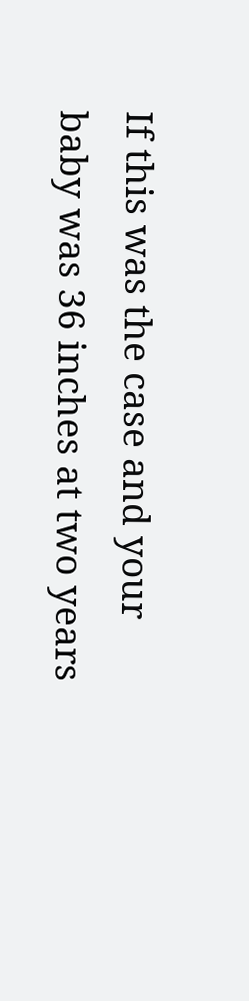If this was the case and your baby was 36 inches at two years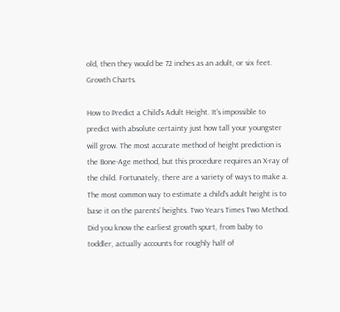old, then they would be 72 inches as an adult, or six feet. Growth Charts.

How to Predict a Child's Adult Height. It's impossible to predict with absolute certainty just how tall your youngster will grow. The most accurate method of height prediction is the Bone-Age method, but this procedure requires an X-ray of the child. Fortunately, there are a variety of ways to make a. The most common way to estimate a child's adult height is to base it on the parents' heights. Two Years Times Two Method. Did you know the earliest growth spurt, from baby to toddler, actually accounts for roughly half of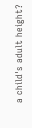a child's adult height?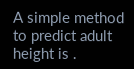A simple method to predict adult height is .